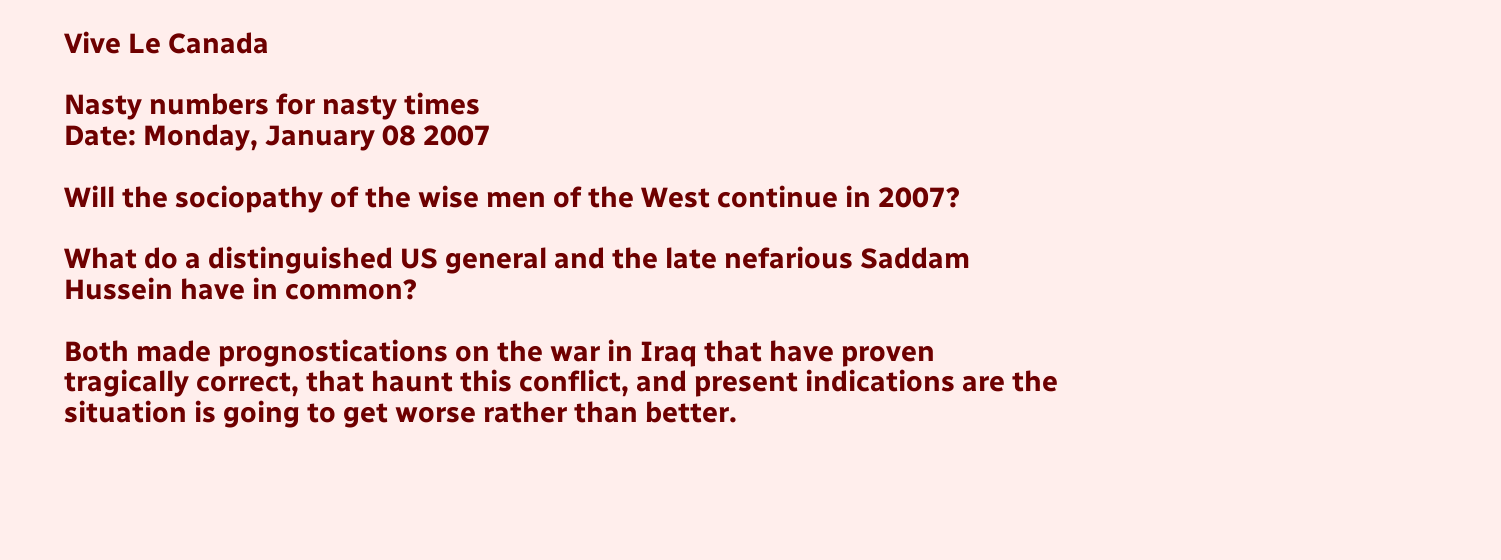Vive Le Canada

Nasty numbers for nasty times
Date: Monday, January 08 2007

Will the sociopathy of the wise men of the West continue in 2007?

What do a distinguished US general and the late nefarious Saddam Hussein have in common?

Both made prognostications on the war in Iraq that have proven tragically correct, that haunt this conflict, and present indications are the situation is going to get worse rather than better.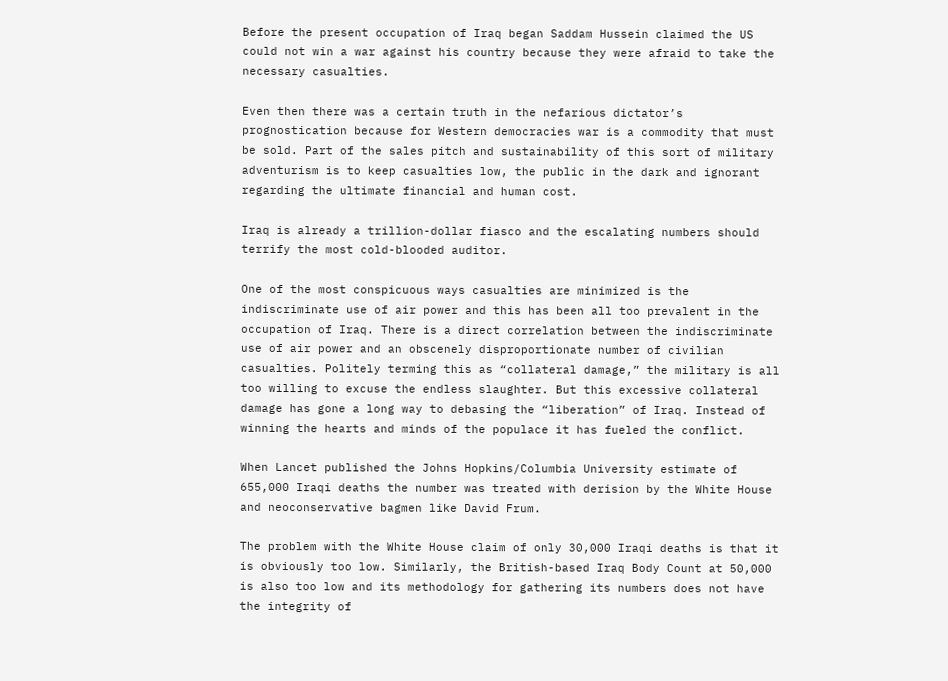Before the present occupation of Iraq began Saddam Hussein claimed the US could not win a war against his country because they were afraid to take the necessary casualties.

Even then there was a certain truth in the nefarious dictator’s prognostication because for Western democracies war is a commodity that must be sold. Part of the sales pitch and sustainability of this sort of military adventurism is to keep casualties low, the public in the dark and ignorant regarding the ultimate financial and human cost.

Iraq is already a trillion-dollar fiasco and the escalating numbers should terrify the most cold-blooded auditor.

One of the most conspicuous ways casualties are minimized is the indiscriminate use of air power and this has been all too prevalent in the occupation of Iraq. There is a direct correlation between the indiscriminate use of air power and an obscenely disproportionate number of civilian casualties. Politely terming this as “collateral damage,” the military is all too willing to excuse the endless slaughter. But this excessive collateral damage has gone a long way to debasing the “liberation” of Iraq. Instead of winning the hearts and minds of the populace it has fueled the conflict.

When Lancet published the Johns Hopkins/Columbia University estimate of 655,000 Iraqi deaths the number was treated with derision by the White House and neoconservative bagmen like David Frum.

The problem with the White House claim of only 30,000 Iraqi deaths is that it is obviously too low. Similarly, the British-based Iraq Body Count at 50,000 is also too low and its methodology for gathering its numbers does not have the integrity of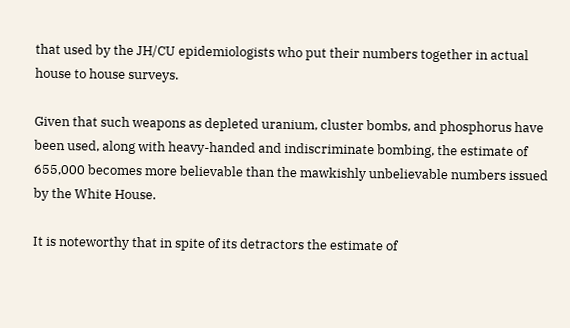that used by the JH/CU epidemiologists who put their numbers together in actual house to house surveys.

Given that such weapons as depleted uranium, cluster bombs, and phosphorus have been used, along with heavy-handed and indiscriminate bombing, the estimate of 655,000 becomes more believable than the mawkishly unbelievable numbers issued by the White House.

It is noteworthy that in spite of its detractors the estimate of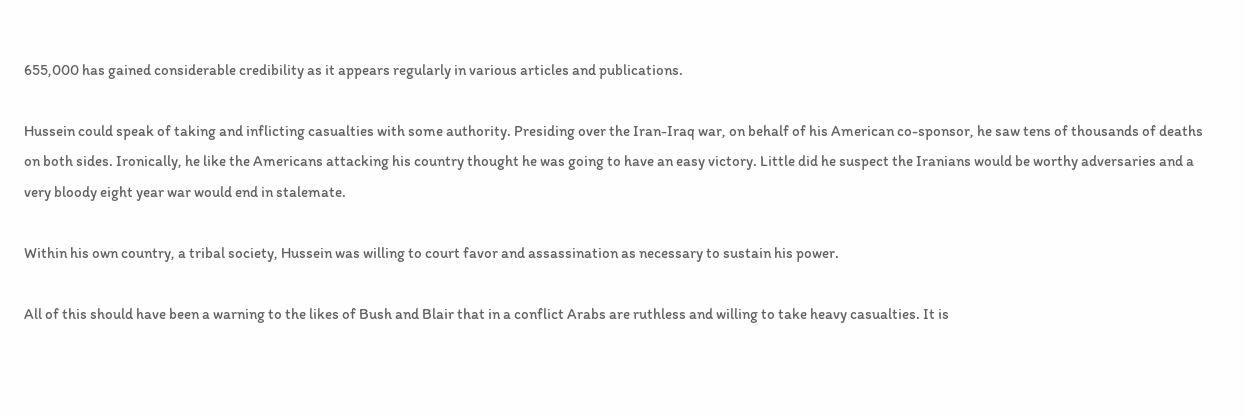655,000 has gained considerable credibility as it appears regularly in various articles and publications.

Hussein could speak of taking and inflicting casualties with some authority. Presiding over the Iran-Iraq war, on behalf of his American co-sponsor, he saw tens of thousands of deaths on both sides. Ironically, he like the Americans attacking his country thought he was going to have an easy victory. Little did he suspect the Iranians would be worthy adversaries and a very bloody eight year war would end in stalemate.

Within his own country, a tribal society, Hussein was willing to court favor and assassination as necessary to sustain his power.

All of this should have been a warning to the likes of Bush and Blair that in a conflict Arabs are ruthless and willing to take heavy casualties. It is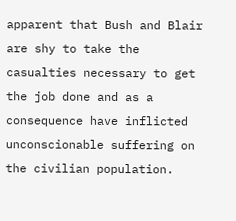apparent that Bush and Blair are shy to take the casualties necessary to get the job done and as a consequence have inflicted unconscionable suffering on the civilian population.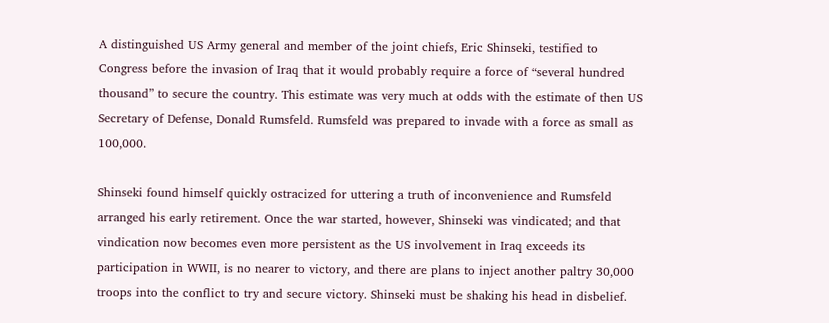A distinguished US Army general and member of the joint chiefs, Eric Shinseki, testified to Congress before the invasion of Iraq that it would probably require a force of “several hundred thousand” to secure the country. This estimate was very much at odds with the estimate of then US Secretary of Defense, Donald Rumsfeld. Rumsfeld was prepared to invade with a force as small as 100,000.

Shinseki found himself quickly ostracized for uttering a truth of inconvenience and Rumsfeld arranged his early retirement. Once the war started, however, Shinseki was vindicated; and that vindication now becomes even more persistent as the US involvement in Iraq exceeds its participation in WWII, is no nearer to victory, and there are plans to inject another paltry 30,000 troops into the conflict to try and secure victory. Shinseki must be shaking his head in disbelief.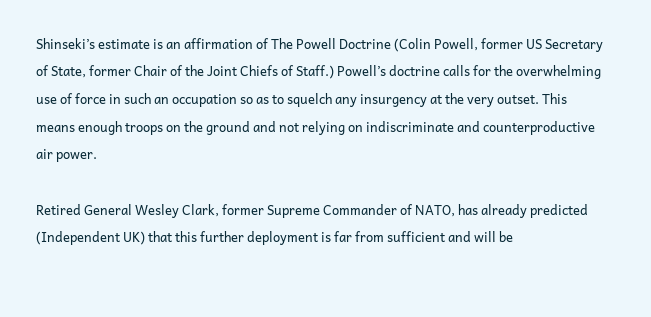Shinseki’s estimate is an affirmation of The Powell Doctrine (Colin Powell, former US Secretary of State, former Chair of the Joint Chiefs of Staff.) Powell’s doctrine calls for the overwhelming use of force in such an occupation so as to squelch any insurgency at the very outset. This means enough troops on the ground and not relying on indiscriminate and counterproductive air power.

Retired General Wesley Clark, former Supreme Commander of NATO, has already predicted (Independent UK) that this further deployment is far from sufficient and will be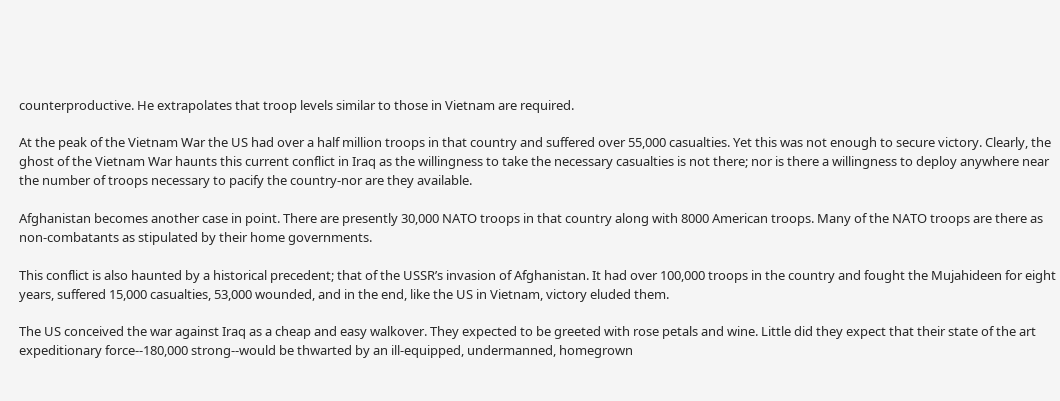counterproductive. He extrapolates that troop levels similar to those in Vietnam are required.

At the peak of the Vietnam War the US had over a half million troops in that country and suffered over 55,000 casualties. Yet this was not enough to secure victory. Clearly, the ghost of the Vietnam War haunts this current conflict in Iraq as the willingness to take the necessary casualties is not there; nor is there a willingness to deploy anywhere near the number of troops necessary to pacify the country-nor are they available.

Afghanistan becomes another case in point. There are presently 30,000 NATO troops in that country along with 8000 American troops. Many of the NATO troops are there as non-combatants as stipulated by their home governments.

This conflict is also haunted by a historical precedent; that of the USSR’s invasion of Afghanistan. It had over 100,000 troops in the country and fought the Mujahideen for eight years, suffered 15,000 casualties, 53,000 wounded, and in the end, like the US in Vietnam, victory eluded them.

The US conceived the war against Iraq as a cheap and easy walkover. They expected to be greeted with rose petals and wine. Little did they expect that their state of the art expeditionary force--180,000 strong--would be thwarted by an ill-equipped, undermanned, homegrown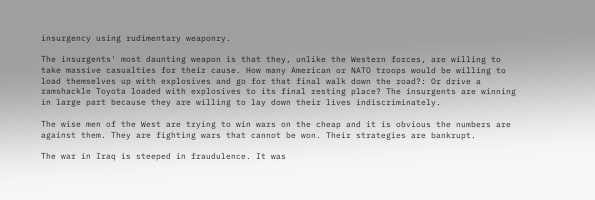insurgency using rudimentary weaponry.

The insurgents' most daunting weapon is that they, unlike the Western forces, are willing to take massive casualties for their cause. How many American or NATO troops would be willing to load themselves up with explosives and go for that final walk down the road?: Or drive a ramshackle Toyota loaded with explosives to its final resting place? The insurgents are winning in large part because they are willing to lay down their lives indiscriminately.

The wise men of the West are trying to win wars on the cheap and it is obvious the numbers are against them. They are fighting wars that cannot be won. Their strategies are bankrupt.

The war in Iraq is steeped in fraudulence. It was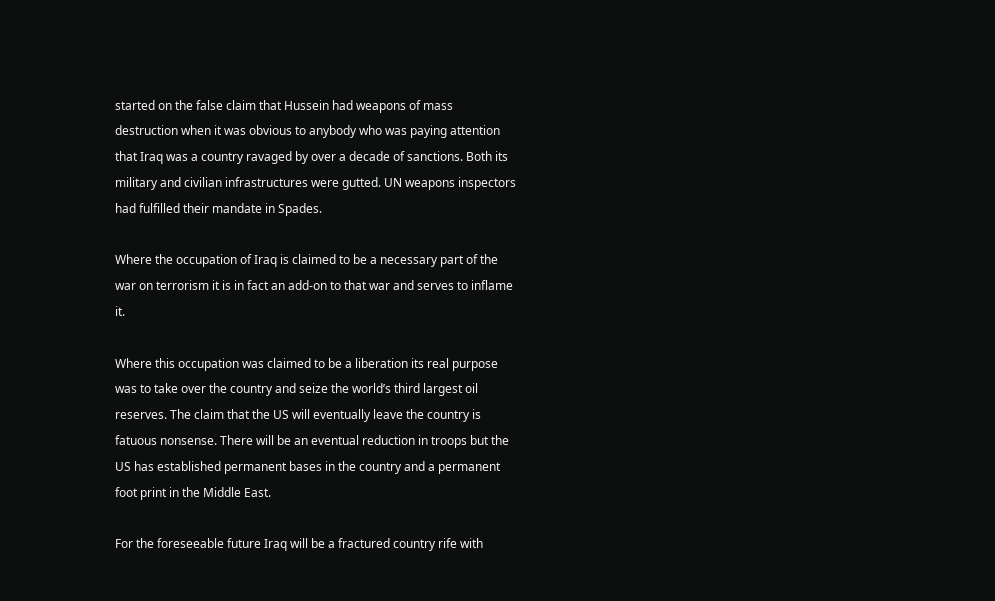started on the false claim that Hussein had weapons of mass destruction when it was obvious to anybody who was paying attention that Iraq was a country ravaged by over a decade of sanctions. Both its military and civilian infrastructures were gutted. UN weapons inspectors had fulfilled their mandate in Spades.

Where the occupation of Iraq is claimed to be a necessary part of the war on terrorism it is in fact an add-on to that war and serves to inflame it.

Where this occupation was claimed to be a liberation its real purpose was to take over the country and seize the world’s third largest oil reserves. The claim that the US will eventually leave the country is fatuous nonsense. There will be an eventual reduction in troops but the US has established permanent bases in the country and a permanent foot print in the Middle East.

For the foreseeable future Iraq will be a fractured country rife with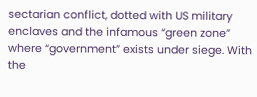sectarian conflict, dotted with US military enclaves and the infamous “green zone” where “government” exists under siege. With the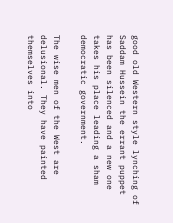good old Western style lynching of Saddam Hussein the errant puppet has been silenced and a new one takes his place leading a sham democratic government.

The wise men of the West are delusional. They have painted themselves into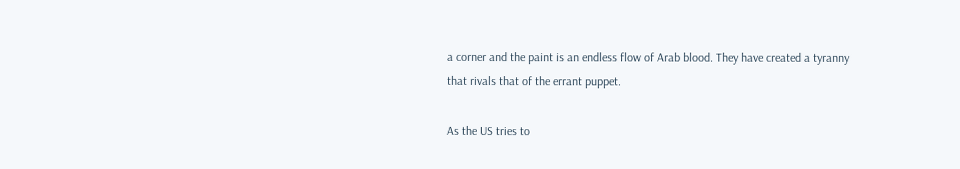a corner and the paint is an endless flow of Arab blood. They have created a tyranny that rivals that of the errant puppet.

As the US tries to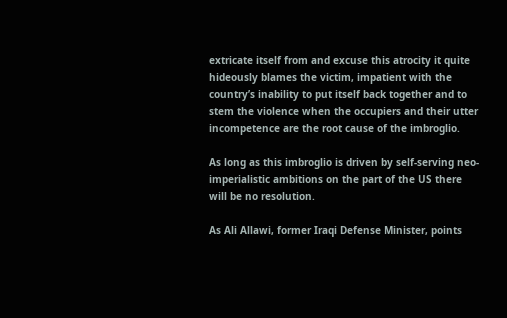extricate itself from and excuse this atrocity it quite hideously blames the victim, impatient with the country’s inability to put itself back together and to stem the violence when the occupiers and their utter incompetence are the root cause of the imbroglio.

As long as this imbroglio is driven by self-serving neo-imperialistic ambitions on the part of the US there will be no resolution.

As Ali Allawi, former Iraqi Defense Minister, points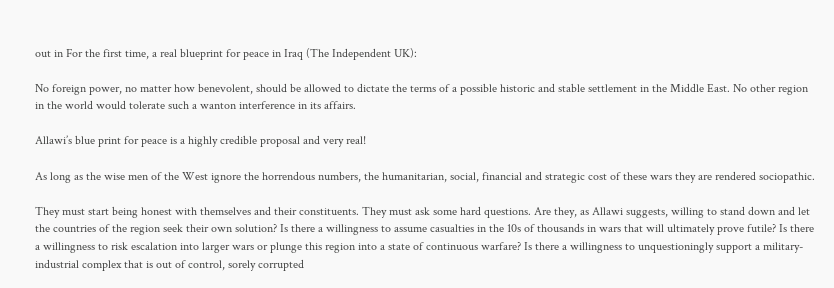out in For the first time, a real blueprint for peace in Iraq (The Independent UK):

No foreign power, no matter how benevolent, should be allowed to dictate the terms of a possible historic and stable settlement in the Middle East. No other region in the world would tolerate such a wanton interference in its affairs.

Allawi’s blue print for peace is a highly credible proposal and very real!

As long as the wise men of the West ignore the horrendous numbers, the humanitarian, social, financial and strategic cost of these wars they are rendered sociopathic.

They must start being honest with themselves and their constituents. They must ask some hard questions. Are they, as Allawi suggests, willing to stand down and let the countries of the region seek their own solution? Is there a willingness to assume casualties in the 10s of thousands in wars that will ultimately prove futile? Is there a willingness to risk escalation into larger wars or plunge this region into a state of continuous warfare? Is there a willingness to unquestioningly support a military-industrial complex that is out of control, sorely corrupted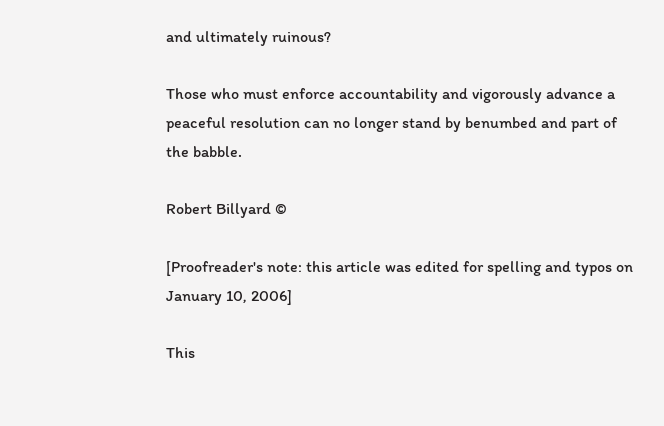and ultimately ruinous?

Those who must enforce accountability and vigorously advance a peaceful resolution can no longer stand by benumbed and part of the babble.

Robert Billyard ©

[Proofreader's note: this article was edited for spelling and typos on January 10, 2006]

This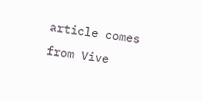article comes from Vive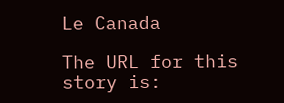Le Canada

The URL for this story is: